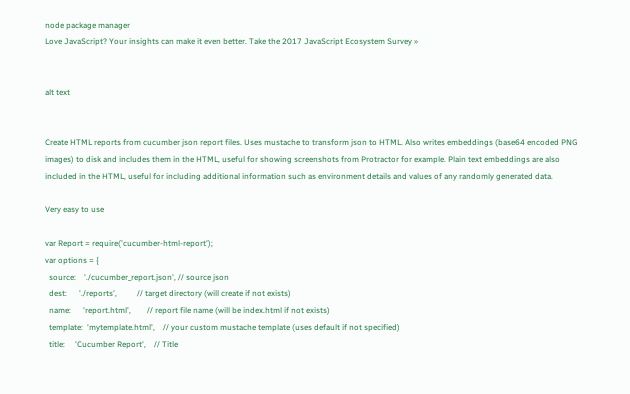node package manager
Love JavaScript? Your insights can make it even better. Take the 2017 JavaScript Ecosystem Survey »


alt text


Create HTML reports from cucumber json report files. Uses mustache to transform json to HTML. Also writes embeddings (base64 encoded PNG images) to disk and includes them in the HTML, useful for showing screenshots from Protractor for example. Plain text embeddings are also included in the HTML, useful for including additional information such as environment details and values of any randomly generated data.

Very easy to use

var Report = require('cucumber-html-report');
var options = {
  source:    './cucumber_report.json', // source json
  dest:      './reports',          // target directory (will create if not exists)
  name:      'report.html',        // report file name (will be index.html if not exists)
  template:  'mytemplate.html',    // your custom mustache template (uses default if not specified)
  title:     'Cucumber Report',    // Title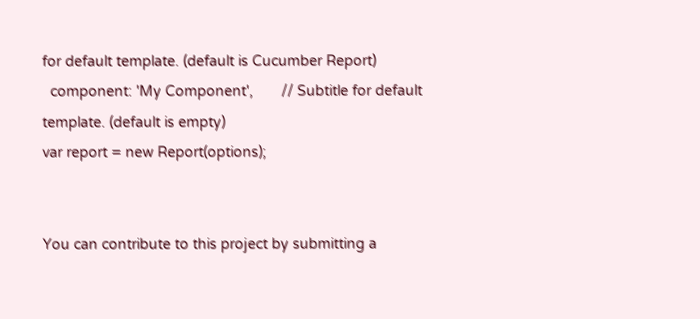for default template. (default is Cucumber Report)
  component: 'My Component',       // Subtitle for default template. (default is empty)
var report = new Report(options);


You can contribute to this project by submitting a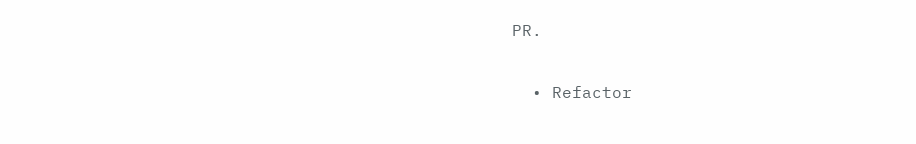PR.


  • Refactor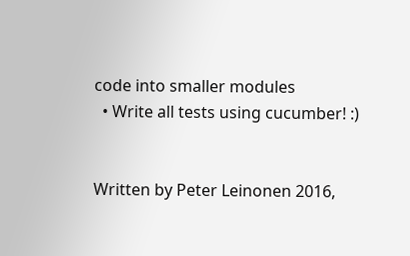code into smaller modules
  • Write all tests using cucumber! :)


Written by Peter Leinonen 2016,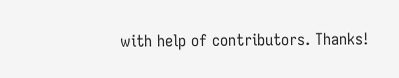with help of contributors. Thanks!